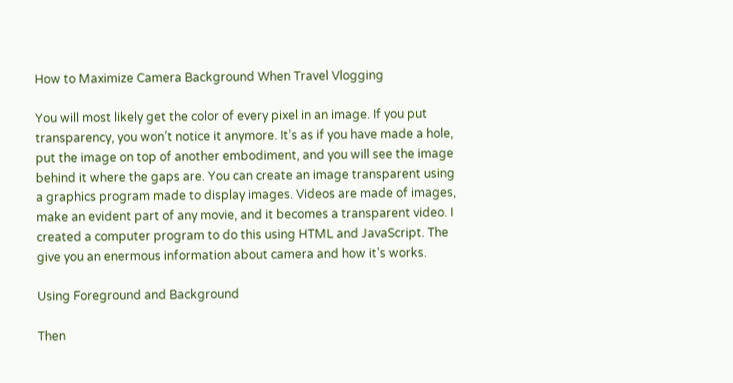How to Maximize Camera Background When Travel Vlogging

You will most likely get the color of every pixel in an image. If you put transparency, you won’t notice it anymore. It’s as if you have made a hole, put the image on top of another embodiment, and you will see the image behind it where the gaps are. You can create an image transparent using a graphics program made to display images. Videos are made of images, make an evident part of any movie, and it becomes a transparent video. I created a computer program to do this using HTML and JavaScript. The give you an enermous information about camera and how it’s works.

Using Foreground and Background

Then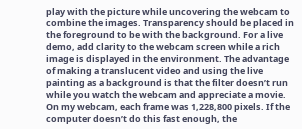play with the picture while uncovering the webcam to combine the images. Transparency should be placed in the foreground to be with the background. For a live demo, add clarity to the webcam screen while a rich image is displayed in the environment. The advantage of making a translucent video and using the live painting as a background is that the filter doesn’t run while you watch the webcam and appreciate a movie. On my webcam, each frame was 1,228,800 pixels. If the computer doesn’t do this fast enough, the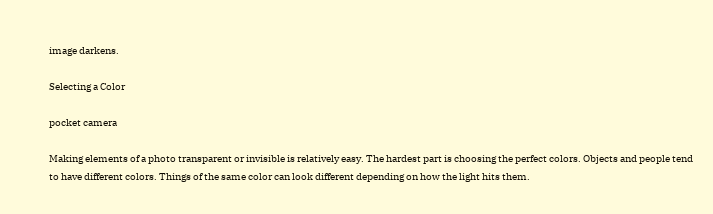image darkens.

Selecting a Color

pocket camera

Making elements of a photo transparent or invisible is relatively easy. The hardest part is choosing the perfect colors. Objects and people tend to have different colors. Things of the same color can look different depending on how the light hits them.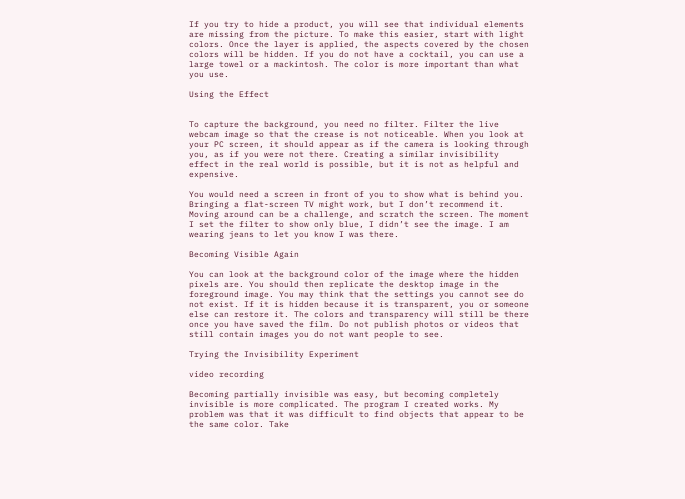If you try to hide a product, you will see that individual elements are missing from the picture. To make this easier, start with light colors. Once the layer is applied, the aspects covered by the chosen colors will be hidden. If you do not have a cocktail, you can use a large towel or a mackintosh. The color is more important than what you use.

Using the Effect


To capture the background, you need no filter. Filter the live webcam image so that the crease is not noticeable. When you look at your PC screen, it should appear as if the camera is looking through you, as if you were not there. Creating a similar invisibility effect in the real world is possible, but it is not as helpful and expensive.

You would need a screen in front of you to show what is behind you. Bringing a flat-screen TV might work, but I don’t recommend it. Moving around can be a challenge, and scratch the screen. The moment I set the filter to show only blue, I didn’t see the image. I am wearing jeans to let you know I was there.

Becoming Visible Again

You can look at the background color of the image where the hidden pixels are. You should then replicate the desktop image in the foreground image. You may think that the settings you cannot see do not exist. If it is hidden because it is transparent, you or someone else can restore it. The colors and transparency will still be there once you have saved the film. Do not publish photos or videos that still contain images you do not want people to see.

Trying the Invisibility Experiment

video recording

Becoming partially invisible was easy, but becoming completely invisible is more complicated. The program I created works. My problem was that it was difficult to find objects that appear to be the same color. Take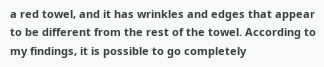a red towel, and it has wrinkles and edges that appear to be different from the rest of the towel. According to my findings, it is possible to go completely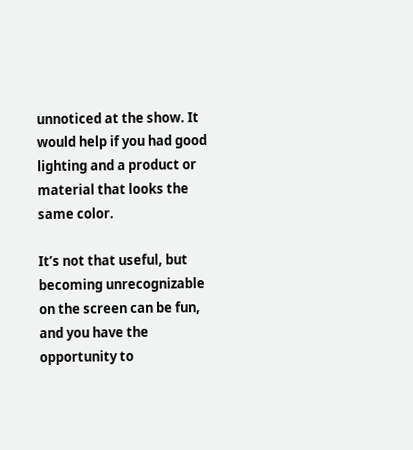unnoticed at the show. It would help if you had good lighting and a product or material that looks the same color.

It’s not that useful, but becoming unrecognizable on the screen can be fun, and you have the opportunity to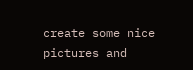create some nice pictures and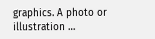graphics. A photo or illustration …